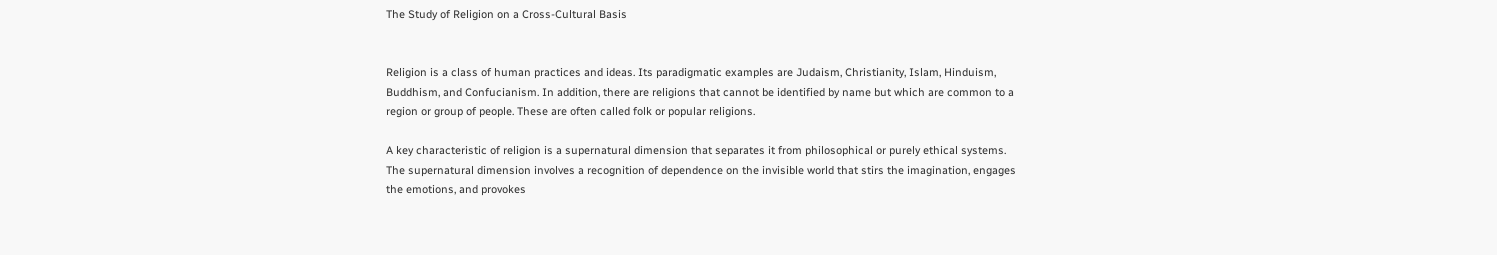The Study of Religion on a Cross-Cultural Basis


Religion is a class of human practices and ideas. Its paradigmatic examples are Judaism, Christianity, Islam, Hinduism, Buddhism, and Confucianism. In addition, there are religions that cannot be identified by name but which are common to a region or group of people. These are often called folk or popular religions.

A key characteristic of religion is a supernatural dimension that separates it from philosophical or purely ethical systems. The supernatural dimension involves a recognition of dependence on the invisible world that stirs the imagination, engages the emotions, and provokes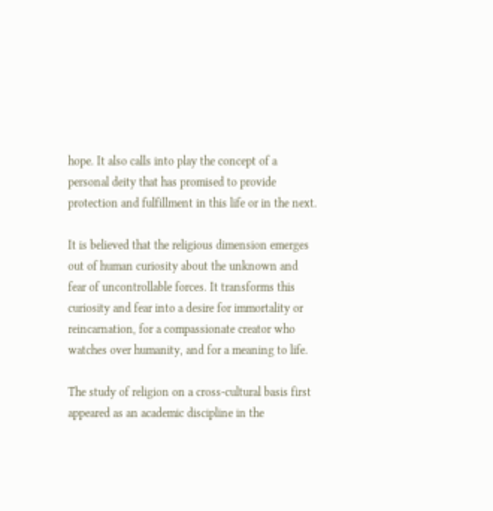hope. It also calls into play the concept of a personal deity that has promised to provide protection and fulfillment in this life or in the next.

It is believed that the religious dimension emerges out of human curiosity about the unknown and fear of uncontrollable forces. It transforms this curiosity and fear into a desire for immortality or reincarnation, for a compassionate creator who watches over humanity, and for a meaning to life.

The study of religion on a cross-cultural basis first appeared as an academic discipline in the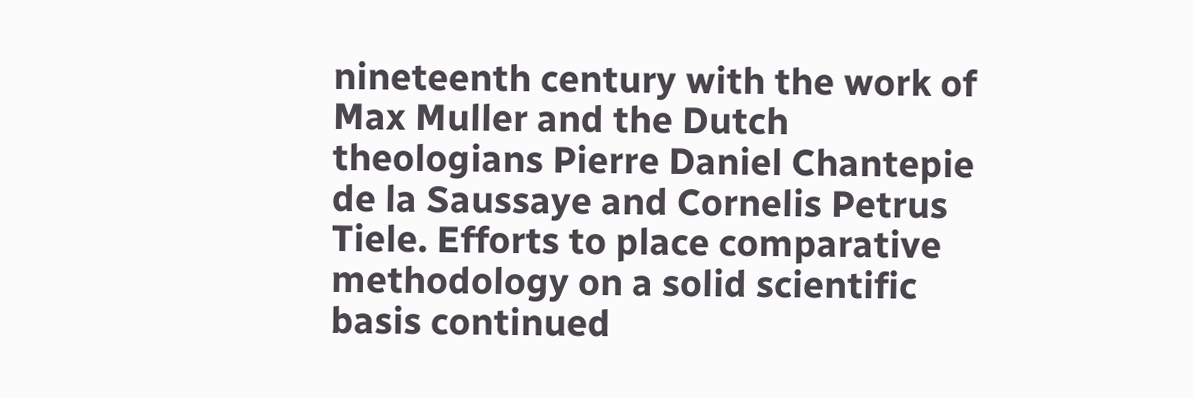nineteenth century with the work of Max Muller and the Dutch theologians Pierre Daniel Chantepie de la Saussaye and Cornelis Petrus Tiele. Efforts to place comparative methodology on a solid scientific basis continued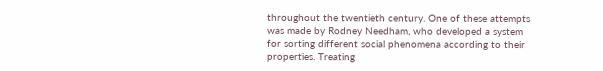throughout the twentieth century. One of these attempts was made by Rodney Needham, who developed a system for sorting different social phenomena according to their properties. Treating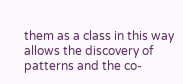them as a class in this way allows the discovery of patterns and the co-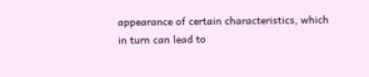appearance of certain characteristics, which in turn can lead to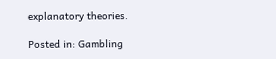explanatory theories.

Posted in: Gambling